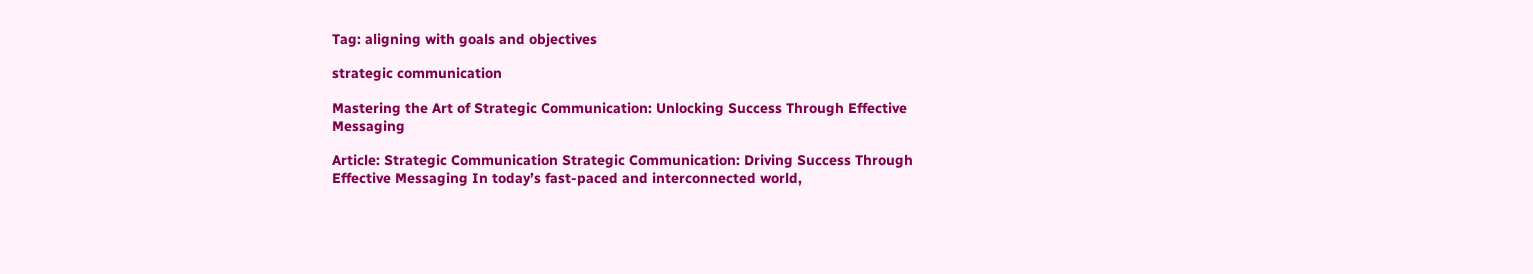Tag: aligning with goals and objectives

strategic communication

Mastering the Art of Strategic Communication: Unlocking Success Through Effective Messaging

Article: Strategic Communication Strategic Communication: Driving Success Through Effective Messaging In today’s fast-paced and interconnected world,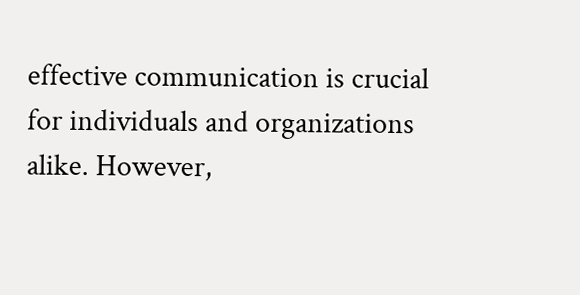effective communication is crucial for individuals and organizations alike. However,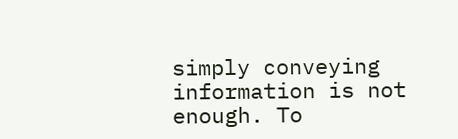simply conveying information is not enough. To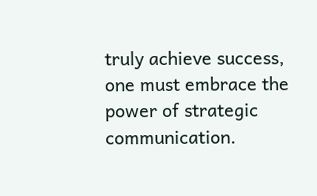truly achieve success, one must embrace the power of strategic communication.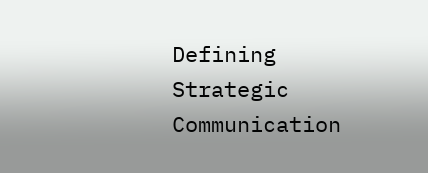Defining Strategic Communication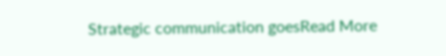Strategic communication goesRead More